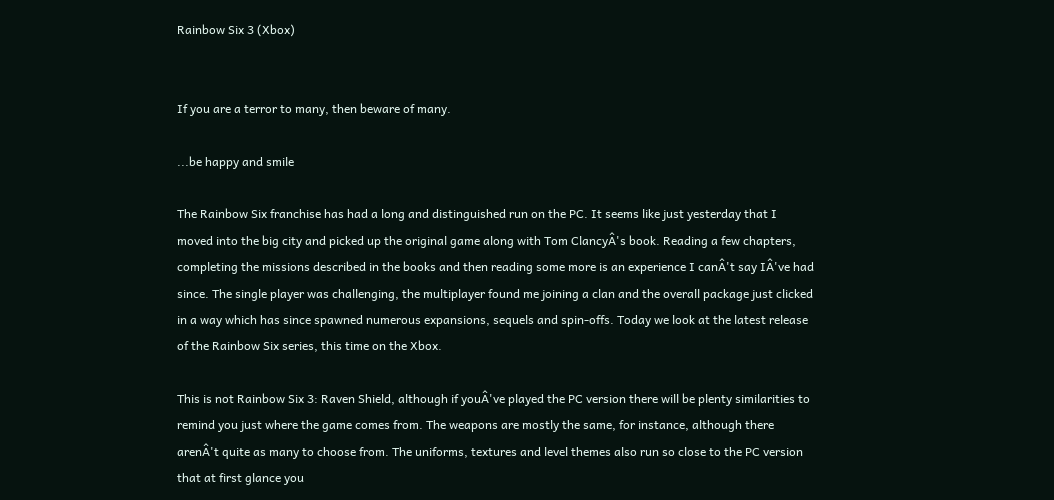Rainbow Six 3 (Xbox)


If you are a terror to many, then beware of many.

...be happy and smile

The Rainbow Six franchise has had a long and distinguished run on the PC. It seems like just yesterday that I moved into the big city and picked up the original game along with Tom ClancyÂ's book. Reading a few chapters, completing the missions described in the books and then reading some more is an experience I canÂ't say IÂ've had since. The single player was challenging, the multiplayer found me joining a clan and the overall package just clicked in a way which has since spawned numerous expansions, sequels and spin-offs. Today we look at the latest release of the Rainbow Six series, this time on the Xbox.

This is not Rainbow Six 3: Raven Shield, although if youÂ've played the PC version there will be plenty similarities to remind you just where the game comes from. The weapons are mostly the same, for instance, although there arenÂ't quite as many to choose from. The uniforms, textures and level themes also run so close to the PC version that at first glance you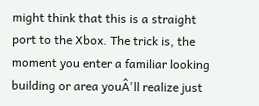might think that this is a straight port to the Xbox. The trick is, the moment you enter a familiar looking building or area youÂ'll realize just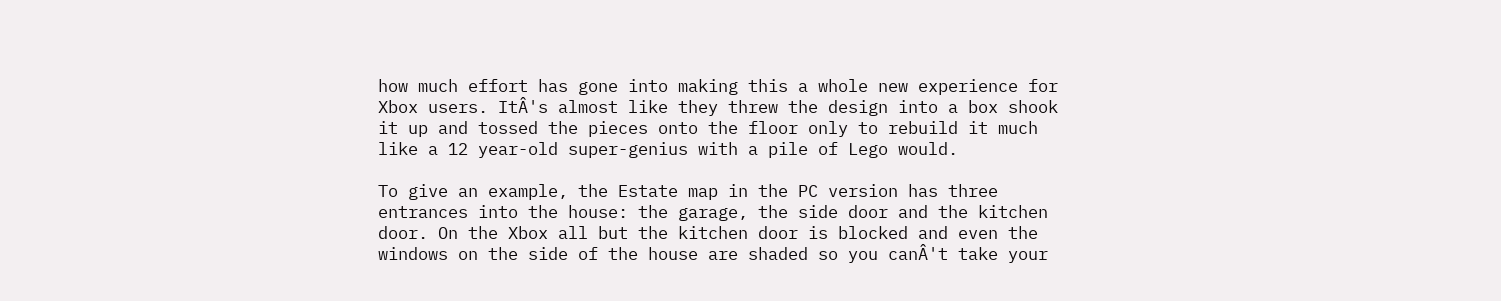how much effort has gone into making this a whole new experience for Xbox users. ItÂ's almost like they threw the design into a box shook it up and tossed the pieces onto the floor only to rebuild it much like a 12 year-old super-genius with a pile of Lego would.

To give an example, the Estate map in the PC version has three entrances into the house: the garage, the side door and the kitchen door. On the Xbox all but the kitchen door is blocked and even the windows on the side of the house are shaded so you canÂ't take your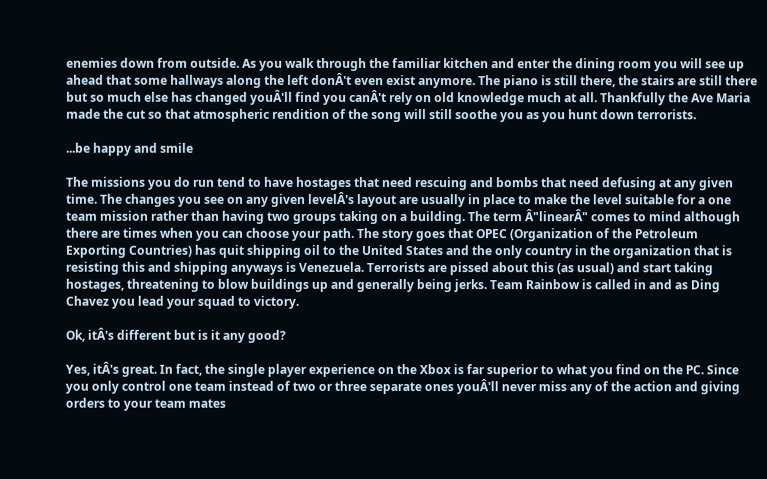enemies down from outside. As you walk through the familiar kitchen and enter the dining room you will see up ahead that some hallways along the left donÂ't even exist anymore. The piano is still there, the stairs are still there but so much else has changed youÂ'll find you canÂ't rely on old knowledge much at all. Thankfully the Ave Maria made the cut so that atmospheric rendition of the song will still soothe you as you hunt down terrorists.

...be happy and smile

The missions you do run tend to have hostages that need rescuing and bombs that need defusing at any given time. The changes you see on any given levelÂ's layout are usually in place to make the level suitable for a one team mission rather than having two groups taking on a building. The term Â"linearÂ" comes to mind although there are times when you can choose your path. The story goes that OPEC (Organization of the Petroleum Exporting Countries) has quit shipping oil to the United States and the only country in the organization that is resisting this and shipping anyways is Venezuela. Terrorists are pissed about this (as usual) and start taking hostages, threatening to blow buildings up and generally being jerks. Team Rainbow is called in and as Ding Chavez you lead your squad to victory.

Ok, itÂ's different but is it any good?

Yes, itÂ's great. In fact, the single player experience on the Xbox is far superior to what you find on the PC. Since you only control one team instead of two or three separate ones youÂ'll never miss any of the action and giving orders to your team mates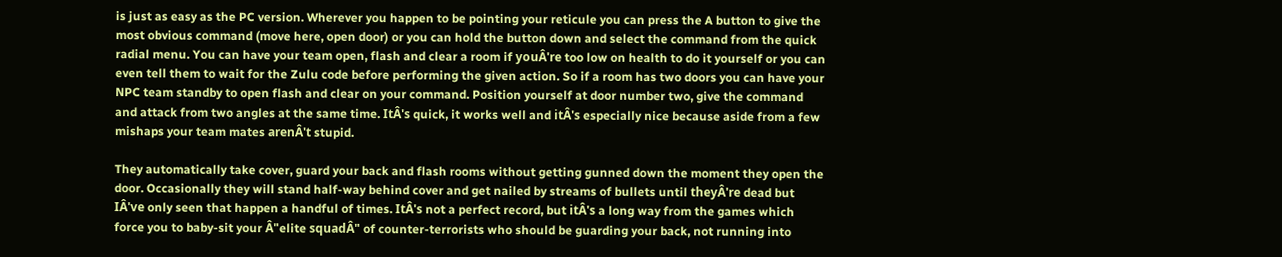is just as easy as the PC version. Wherever you happen to be pointing your reticule you can press the A button to give the most obvious command (move here, open door) or you can hold the button down and select the command from the quick radial menu. You can have your team open, flash and clear a room if youÂ're too low on health to do it yourself or you can even tell them to wait for the Zulu code before performing the given action. So if a room has two doors you can have your NPC team standby to open flash and clear on your command. Position yourself at door number two, give the command and attack from two angles at the same time. ItÂ's quick, it works well and itÂ's especially nice because aside from a few mishaps your team mates arenÂ't stupid.

They automatically take cover, guard your back and flash rooms without getting gunned down the moment they open the door. Occasionally they will stand half-way behind cover and get nailed by streams of bullets until theyÂ're dead but IÂ've only seen that happen a handful of times. ItÂ's not a perfect record, but itÂ's a long way from the games which force you to baby-sit your Â"elite squadÂ" of counter-terrorists who should be guarding your back, not running into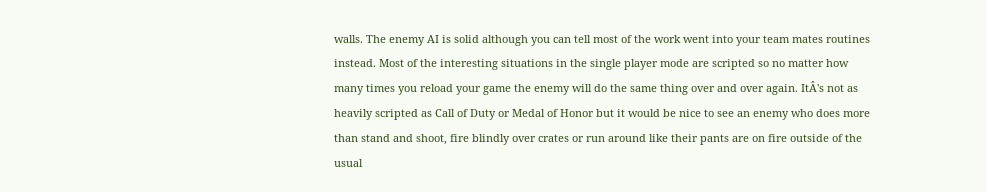walls. The enemy AI is solid although you can tell most of the work went into your team mates routines instead. Most of the interesting situations in the single player mode are scripted so no matter how many times you reload your game the enemy will do the same thing over and over again. ItÂ's not as heavily scripted as Call of Duty or Medal of Honor but it would be nice to see an enemy who does more than stand and shoot, fire blindly over crates or run around like their pants are on fire outside of the usual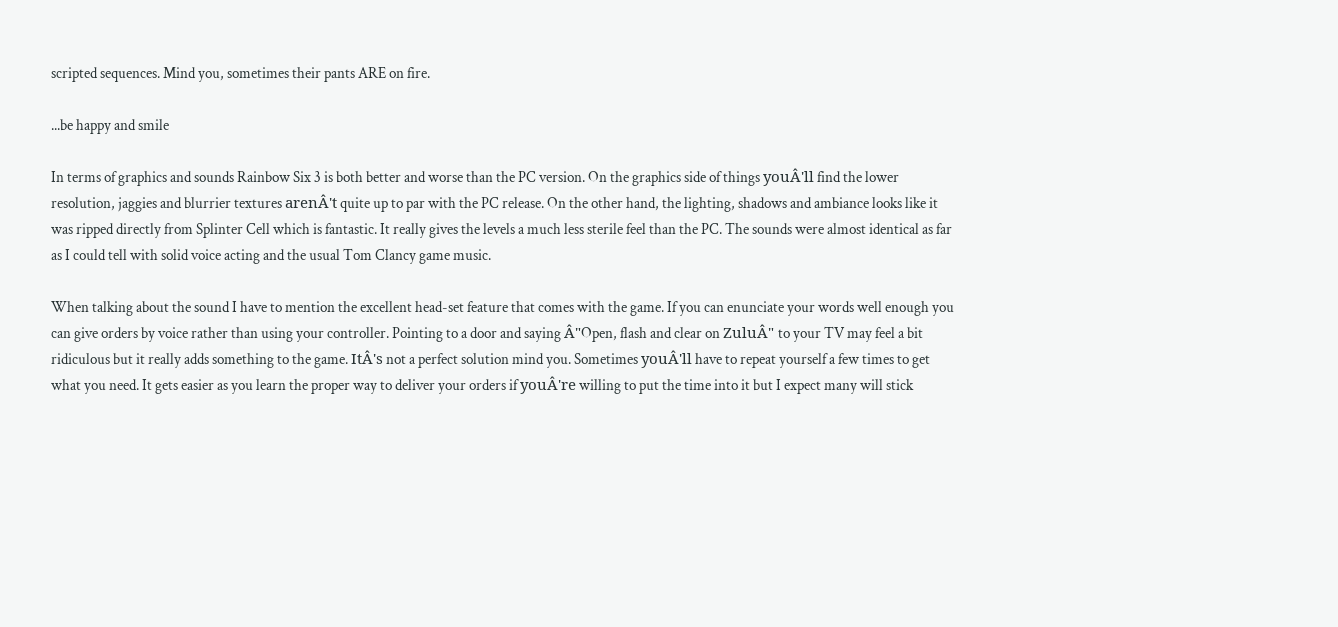scripted sequences. Mind you, sometimes their pants ARE on fire.

...be happy and smile

In terms of graphics and sounds Rainbow Six 3 is both better and worse than the PC version. On the graphics side of things youÂ'll find the lower resolution, jaggies and blurrier textures arenÂ't quite up to par with the PC release. On the other hand, the lighting, shadows and ambiance looks like it was ripped directly from Splinter Cell which is fantastic. It really gives the levels a much less sterile feel than the PC. The sounds were almost identical as far as I could tell with solid voice acting and the usual Tom Clancy game music.

When talking about the sound I have to mention the excellent head-set feature that comes with the game. If you can enunciate your words well enough you can give orders by voice rather than using your controller. Pointing to a door and saying Â"Open, flash and clear on ZuluÂ" to your TV may feel a bit ridiculous but it really adds something to the game. ItÂ's not a perfect solution mind you. Sometimes youÂ'll have to repeat yourself a few times to get what you need. It gets easier as you learn the proper way to deliver your orders if youÂ're willing to put the time into it but I expect many will stick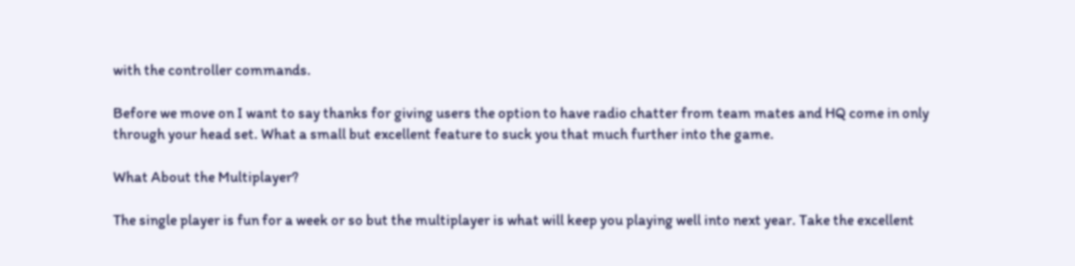with the controller commands.

Before we move on I want to say thanks for giving users the option to have radio chatter from team mates and HQ come in only through your head set. What a small but excellent feature to suck you that much further into the game.

What About the Multiplayer?

The single player is fun for a week or so but the multiplayer is what will keep you playing well into next year. Take the excellent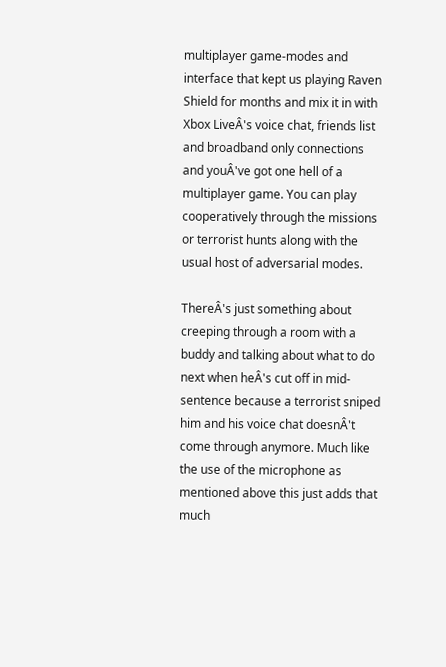multiplayer game-modes and interface that kept us playing Raven Shield for months and mix it in with Xbox LiveÂ's voice chat, friends list and broadband only connections and youÂ've got one hell of a multiplayer game. You can play cooperatively through the missions or terrorist hunts along with the usual host of adversarial modes.

ThereÂ's just something about creeping through a room with a buddy and talking about what to do next when heÂ's cut off in mid-sentence because a terrorist sniped him and his voice chat doesnÂ't come through anymore. Much like the use of the microphone as mentioned above this just adds that much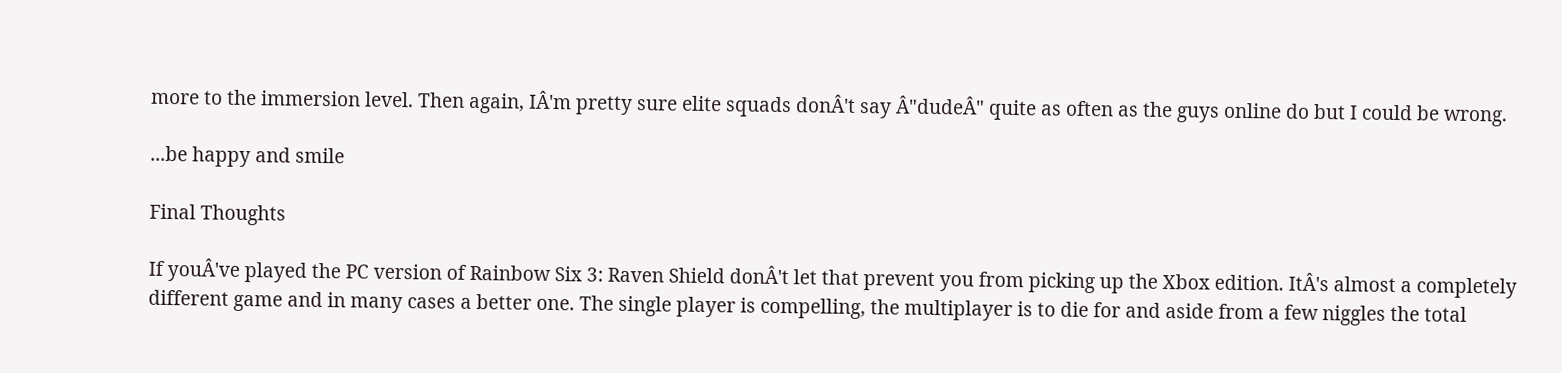more to the immersion level. Then again, IÂ'm pretty sure elite squads donÂ't say Â"dudeÂ" quite as often as the guys online do but I could be wrong.

...be happy and smile

Final Thoughts

If youÂ've played the PC version of Rainbow Six 3: Raven Shield donÂ't let that prevent you from picking up the Xbox edition. ItÂ's almost a completely different game and in many cases a better one. The single player is compelling, the multiplayer is to die for and aside from a few niggles the total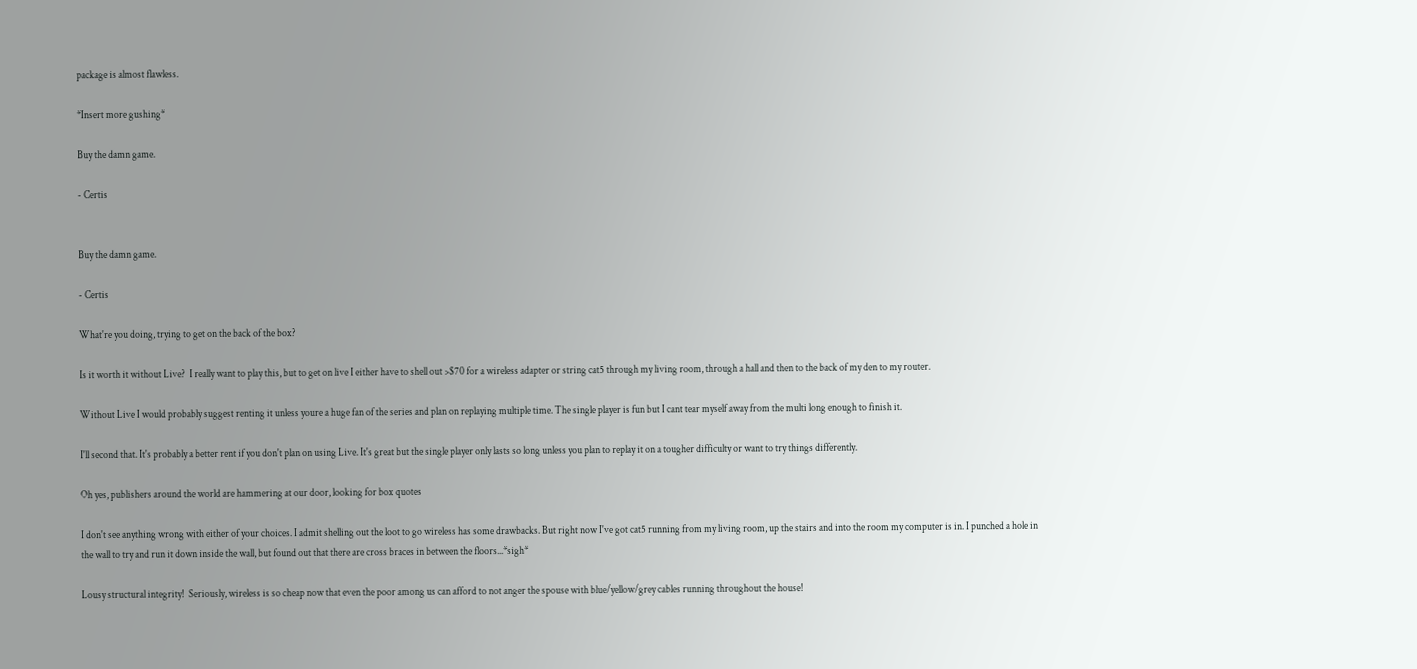package is almost flawless.

*Insert more gushing*

Buy the damn game.

- Certis


Buy the damn game.

- Certis

What're you doing, trying to get on the back of the box?

Is it worth it without Live?  I really want to play this, but to get on live I either have to shell out >$70 for a wireless adapter or string cat5 through my living room, through a hall and then to the back of my den to my router.

Without Live I would probably suggest renting it unless youre a huge fan of the series and plan on replaying multiple time. The single player is fun but I cant tear myself away from the multi long enough to finish it.

I'll second that. It's probably a better rent if you don't plan on using Live. It's great but the single player only lasts so long unless you plan to replay it on a tougher difficulty or want to try things differently.

Oh yes, publishers around the world are hammering at our door, looking for box quotes

I don't see anything wrong with either of your choices. I admit shelling out the loot to go wireless has some drawbacks. But right now I've got cat5 running from my living room, up the stairs and into the room my computer is in. I punched a hole in the wall to try and run it down inside the wall, but found out that there are cross braces in between the floors...*sigh*

Lousy structural integrity!  Seriously, wireless is so cheap now that even the poor among us can afford to not anger the spouse with blue/yellow/grey cables running throughout the house!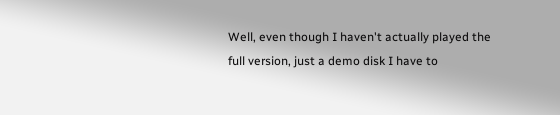Well, even though I haven't actually played the full version, just a demo disk I have to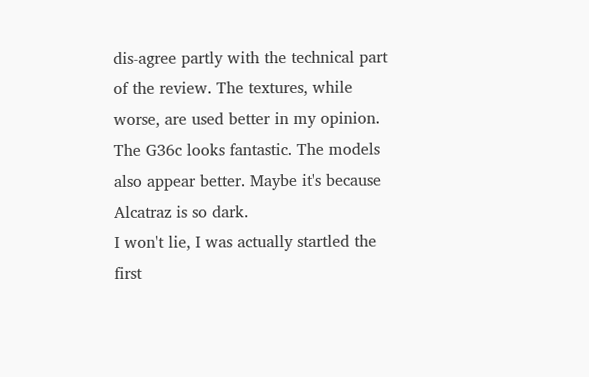dis-agree partly with the technical part of the review. The textures, while worse, are used better in my opinion. The G36c looks fantastic. The models also appear better. Maybe it's because Alcatraz is so dark.
I won't lie, I was actually startled the first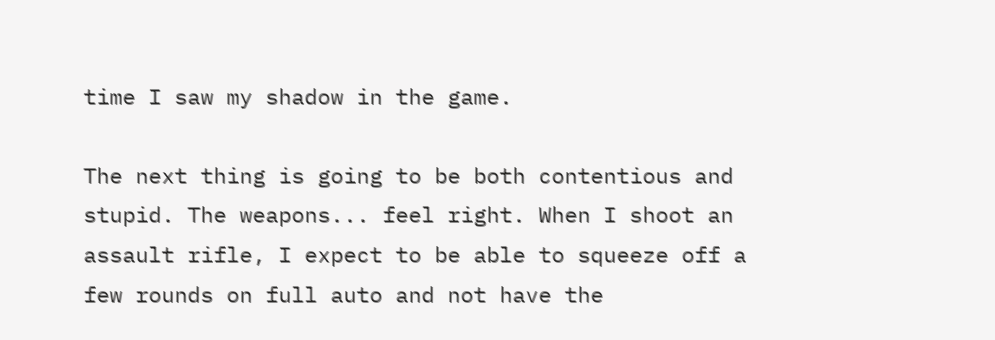time I saw my shadow in the game.

The next thing is going to be both contentious and stupid. The weapons... feel right. When I shoot an assault rifle, I expect to be able to squeeze off a few rounds on full auto and not have the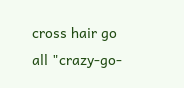cross hair go all "crazy-go-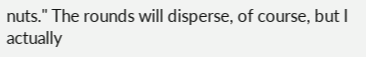nuts." The rounds will disperse, of course, but I actually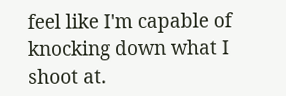feel like I'm capable of knocking down what I shoot at.